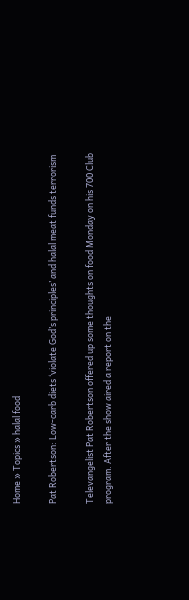Home » Topics » halal food

Pat Robertson: Low-carb diets ‘violate God’s principles’ and halal meat funds terrorism

Televangelist Pat Robertson offered up some thoughts on food Monday on his 700 Club program. After the show aired a report on the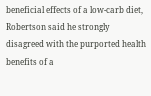beneficial effects of a low-carb diet, Robertson said he strongly disagreed with the purported health benefits of a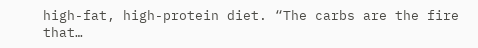high-fat, high-protein diet. “The carbs are the fire that…